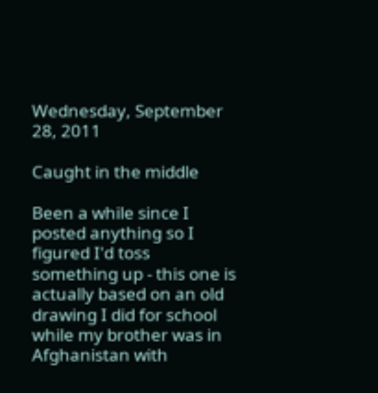Wednesday, September 28, 2011

Caught in the middle

Been a while since I posted anything so I figured I'd toss something up - this one is actually based on an old drawing I did for school while my brother was in Afghanistan with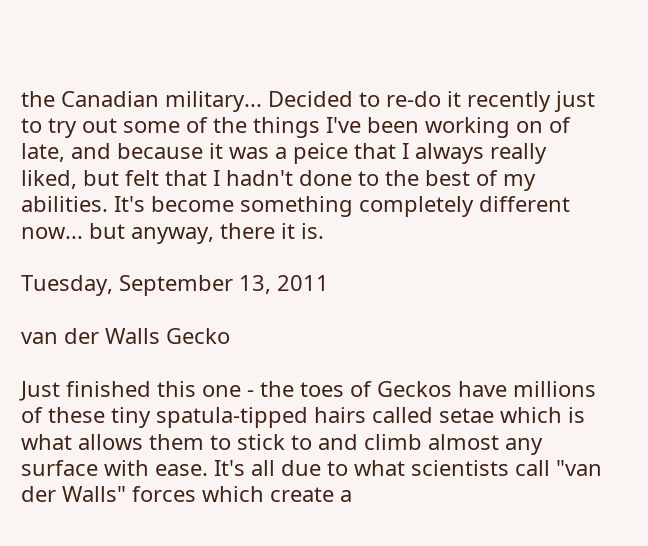the Canadian military... Decided to re-do it recently just to try out some of the things I've been working on of late, and because it was a peice that I always really liked, but felt that I hadn't done to the best of my abilities. It's become something completely different now... but anyway, there it is.

Tuesday, September 13, 2011

van der Walls Gecko

Just finished this one - the toes of Geckos have millions of these tiny spatula-tipped hairs called setae which is what allows them to stick to and climb almost any surface with ease. It's all due to what scientists call "van der Walls" forces which create a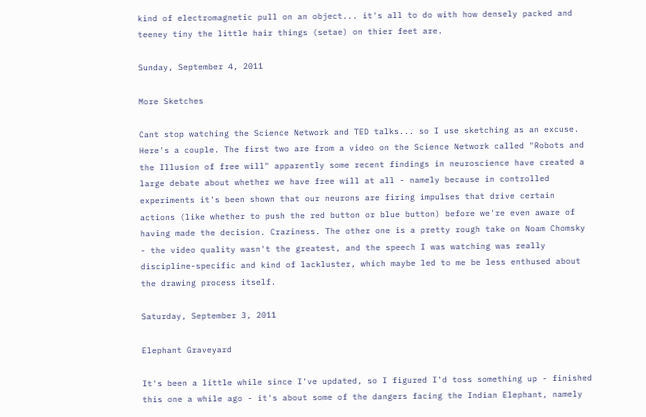kind of electromagnetic pull on an object... it's all to do with how densely packed and teeney tiny the little hair things (setae) on thier feet are.

Sunday, September 4, 2011

More Sketches

Cant stop watching the Science Network and TED talks... so I use sketching as an excuse. Here's a couple. The first two are from a video on the Science Network called "Robots and the Illusion of free will" apparently some recent findings in neuroscience have created a large debate about whether we have free will at all - namely because in controlled experiments it's been shown that our neurons are firing impulses that drive certain actions (like whether to push the red button or blue button) before we're even aware of having made the decision. Craziness. The other one is a pretty rough take on Noam Chomsky - the video quality wasn't the greatest, and the speech I was watching was really discipline-specific and kind of lackluster, which maybe led to me be less enthused about the drawing process itself.

Saturday, September 3, 2011

Elephant Graveyard

It's been a little while since I've updated, so I figured I'd toss something up - finished this one a while ago - it's about some of the dangers facing the Indian Elephant, namely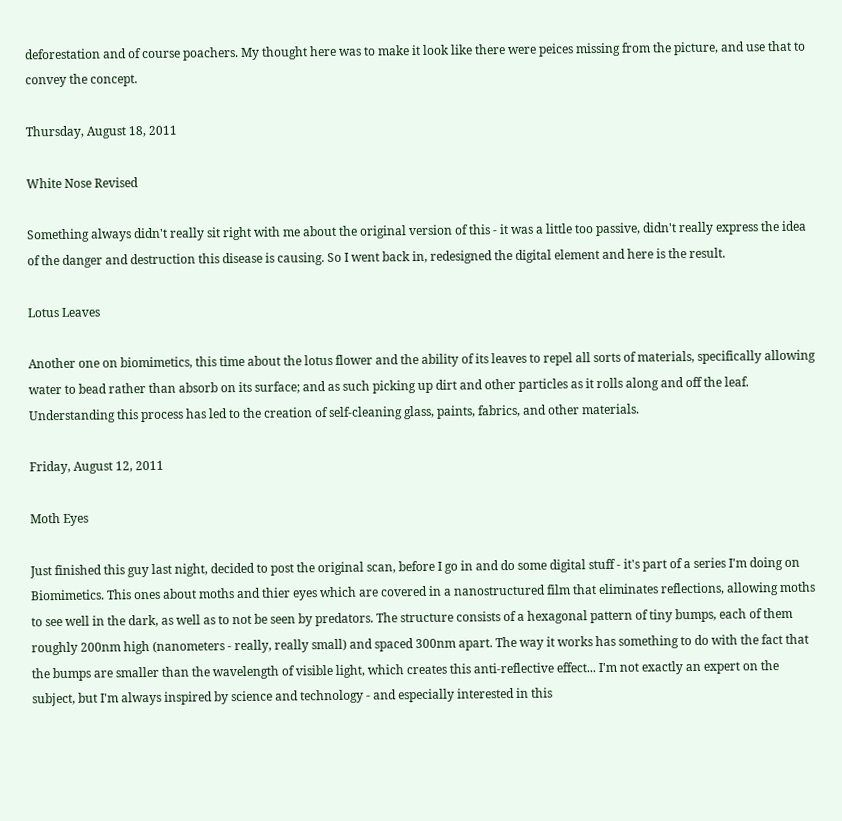deforestation and of course poachers. My thought here was to make it look like there were peices missing from the picture, and use that to convey the concept.

Thursday, August 18, 2011

White Nose Revised

Something always didn't really sit right with me about the original version of this - it was a little too passive, didn't really express the idea of the danger and destruction this disease is causing. So I went back in, redesigned the digital element and here is the result.

Lotus Leaves

Another one on biomimetics, this time about the lotus flower and the ability of its leaves to repel all sorts of materials, specifically allowing water to bead rather than absorb on its surface; and as such picking up dirt and other particles as it rolls along and off the leaf. Understanding this process has led to the creation of self-cleaning glass, paints, fabrics, and other materials.

Friday, August 12, 2011

Moth Eyes

Just finished this guy last night, decided to post the original scan, before I go in and do some digital stuff - it's part of a series I'm doing on Biomimetics. This ones about moths and thier eyes which are covered in a nanostructured film that eliminates reflections, allowing moths to see well in the dark, as well as to not be seen by predators. The structure consists of a hexagonal pattern of tiny bumps, each of them roughly 200nm high (nanometers - really, really small) and spaced 300nm apart. The way it works has something to do with the fact that the bumps are smaller than the wavelength of visible light, which creates this anti-reflective effect... I'm not exactly an expert on the subject, but I'm always inspired by science and technology - and especially interested in this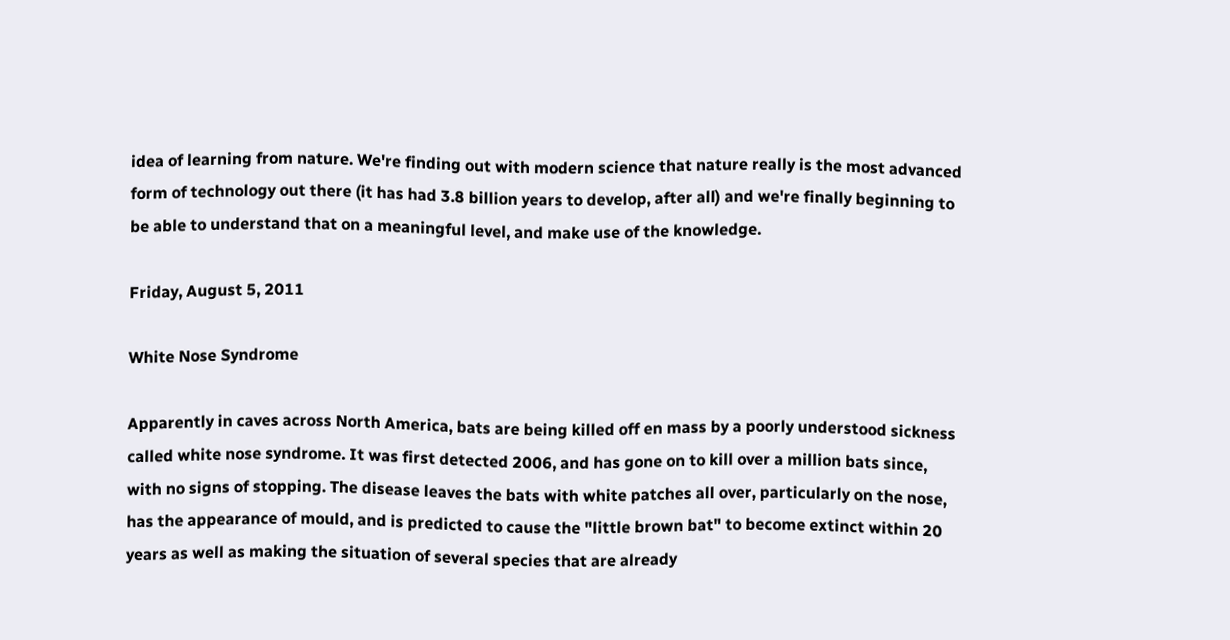idea of learning from nature. We're finding out with modern science that nature really is the most advanced form of technology out there (it has had 3.8 billion years to develop, after all) and we're finally beginning to be able to understand that on a meaningful level, and make use of the knowledge.

Friday, August 5, 2011

White Nose Syndrome

Apparently in caves across North America, bats are being killed off en mass by a poorly understood sickness called white nose syndrome. It was first detected 2006, and has gone on to kill over a million bats since, with no signs of stopping. The disease leaves the bats with white patches all over, particularly on the nose, has the appearance of mould, and is predicted to cause the "little brown bat" to become extinct within 20 years as well as making the situation of several species that are already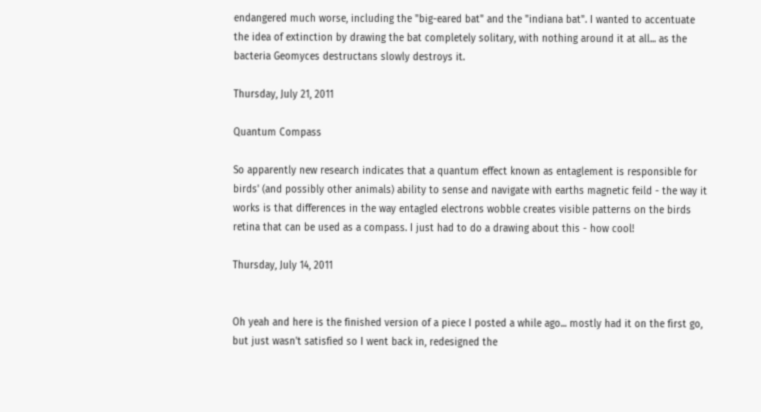endangered much worse, including the "big-eared bat" and the "indiana bat". I wanted to accentuate the idea of extinction by drawing the bat completely solitary, with nothing around it at all... as the bacteria Geomyces destructans slowly destroys it.

Thursday, July 21, 2011

Quantum Compass

So apparently new research indicates that a quantum effect known as entaglement is responsible for birds' (and possibly other animals) ability to sense and navigate with earths magnetic feild - the way it works is that differences in the way entagled electrons wobble creates visible patterns on the birds retina that can be used as a compass. I just had to do a drawing about this - how cool!

Thursday, July 14, 2011


Oh yeah and here is the finished version of a piece I posted a while ago... mostly had it on the first go, but just wasn't satisfied so I went back in, redesigned the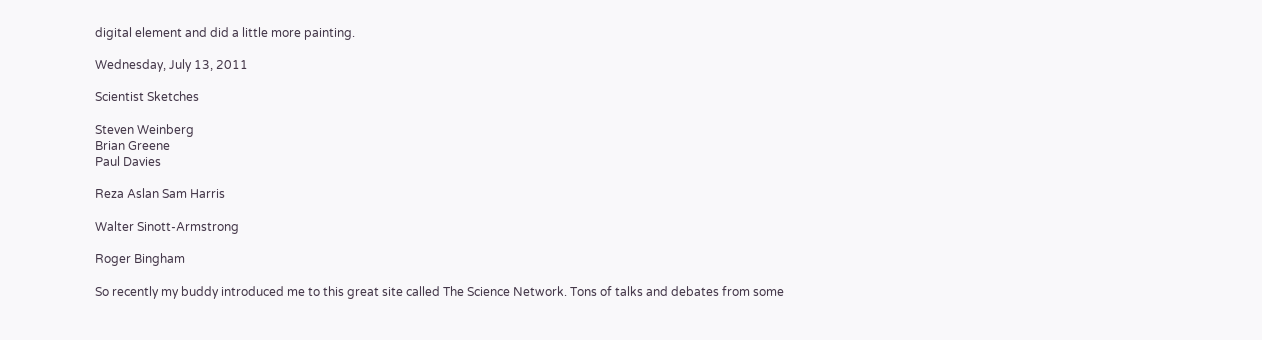digital element and did a little more painting.

Wednesday, July 13, 2011

Scientist Sketches

Steven Weinberg
Brian Greene
Paul Davies

Reza Aslan Sam Harris

Walter Sinott-Armstrong

Roger Bingham

So recently my buddy introduced me to this great site called The Science Network. Tons of talks and debates from some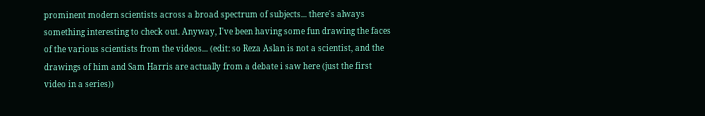prominent modern scientists across a broad spectrum of subjects... there's always something interesting to check out. Anyway, I've been having some fun drawing the faces of the various scientists from the videos... (edit: so Reza Aslan is not a scientist, and the drawings of him and Sam Harris are actually from a debate i saw here (just the first video in a series))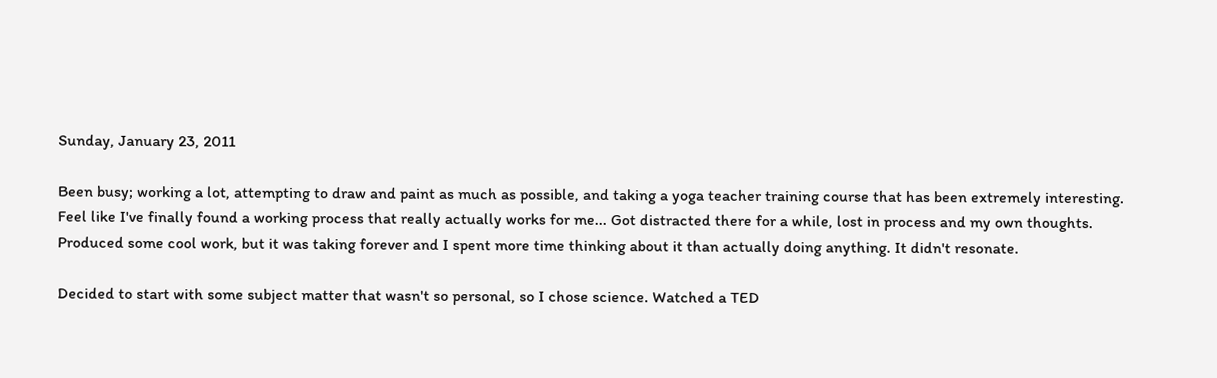Sunday, January 23, 2011

Been busy; working a lot, attempting to draw and paint as much as possible, and taking a yoga teacher training course that has been extremely interesting. Feel like I've finally found a working process that really actually works for me... Got distracted there for a while, lost in process and my own thoughts. Produced some cool work, but it was taking forever and I spent more time thinking about it than actually doing anything. It didn't resonate.

Decided to start with some subject matter that wasn't so personal, so I chose science. Watched a TED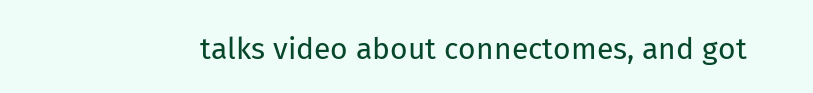talks video about connectomes, and got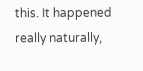this. It happened really naturally,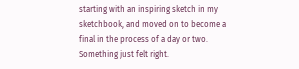starting with an inspiring sketch in my sketchbook, and moved on to become a final in the process of a day or two. Something just felt right.